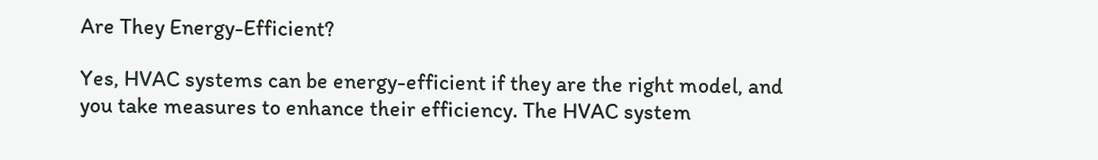Are They Energy-Efficient?

Yes, HVAC systems can be energy-efficient if they are the right model, and you take measures to enhance their efficiency. The HVAC system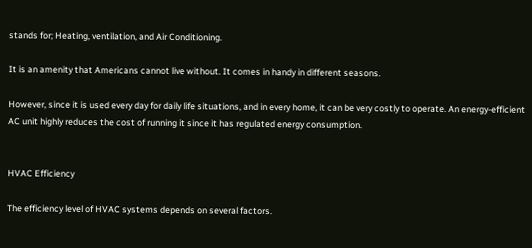stands for; Heating, ventilation, and Air Conditioning.

It is an amenity that Americans cannot live without. It comes in handy in different seasons.

However, since it is used every day for daily life situations, and in every home, it can be very costly to operate. An energy-efficient AC unit highly reduces the cost of running it since it has regulated energy consumption.


HVAC Efficiency

The efficiency level of HVAC systems depends on several factors.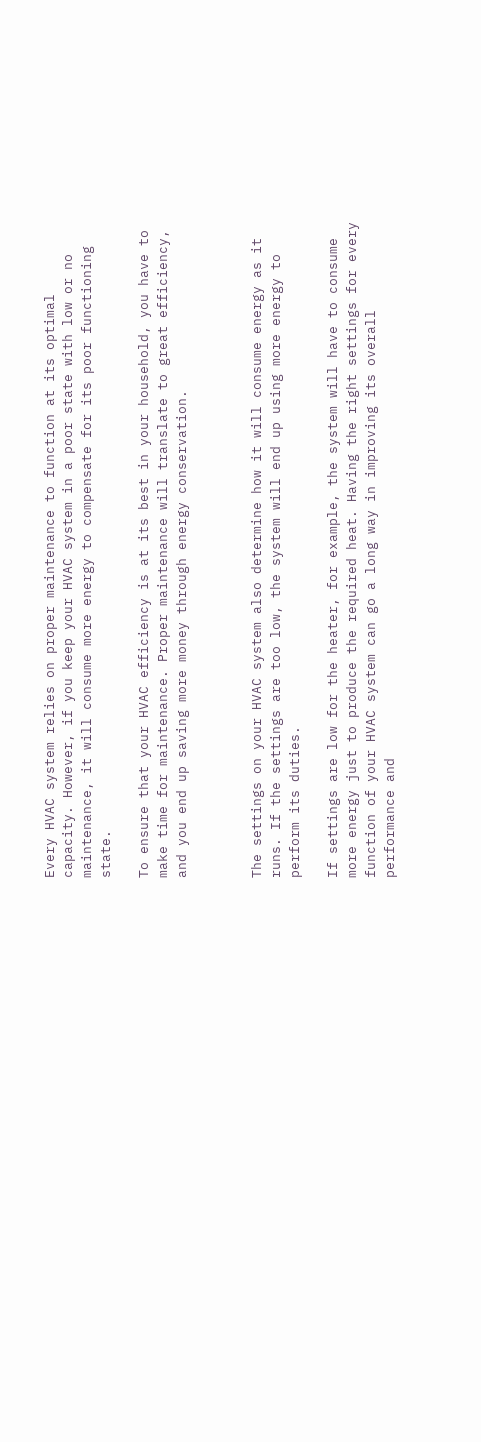Every HVAC system relies on proper maintenance to function at its optimal capacity. However, if you keep your HVAC system in a poor state with low or no maintenance, it will consume more energy to compensate for its poor functioning state.

To ensure that your HVAC efficiency is at its best in your household, you have to make time for maintenance. Proper maintenance will translate to great efficiency, and you end up saving more money through energy conservation.



The settings on your HVAC system also determine how it will consume energy as it runs. If the settings are too low, the system will end up using more energy to perform its duties.

If settings are low for the heater, for example, the system will have to consume more energy just to produce the required heat. Having the right settings for every function of your HVAC system can go a long way in improving its overall performance and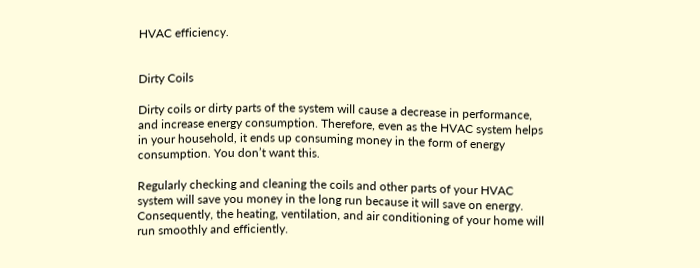HVAC efficiency.


Dirty Coils

Dirty coils or dirty parts of the system will cause a decrease in performance, and increase energy consumption. Therefore, even as the HVAC system helps in your household, it ends up consuming money in the form of energy consumption. You don’t want this.

Regularly checking and cleaning the coils and other parts of your HVAC system will save you money in the long run because it will save on energy. Consequently, the heating, ventilation, and air conditioning of your home will run smoothly and efficiently.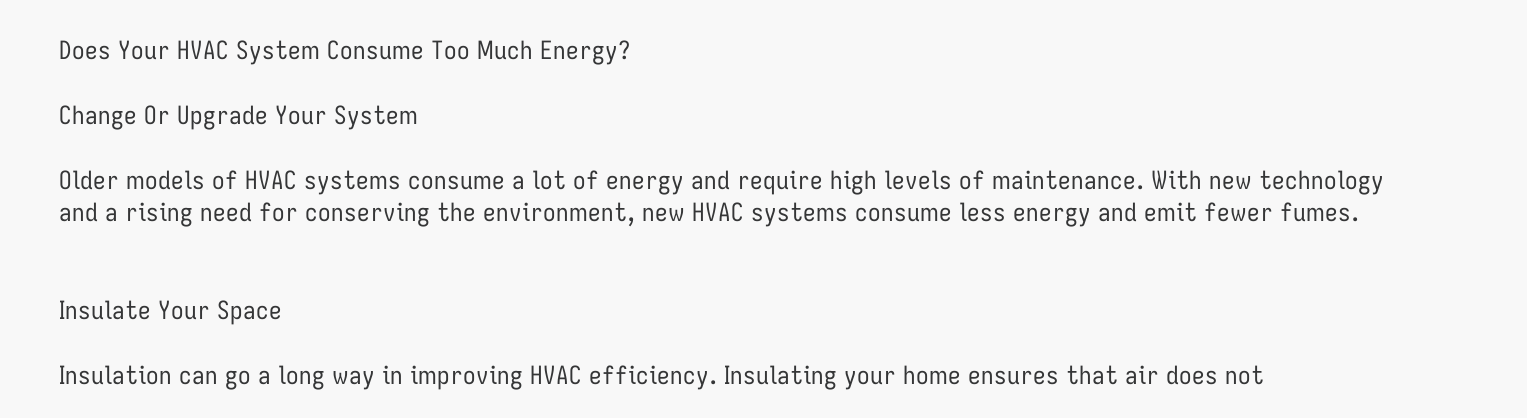Does Your HVAC System Consume Too Much Energy?

Change Or Upgrade Your System

Older models of HVAC systems consume a lot of energy and require high levels of maintenance. With new technology and a rising need for conserving the environment, new HVAC systems consume less energy and emit fewer fumes.


Insulate Your Space

Insulation can go a long way in improving HVAC efficiency. Insulating your home ensures that air does not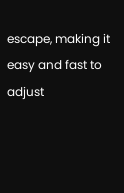escape, making it easy and fast to adjust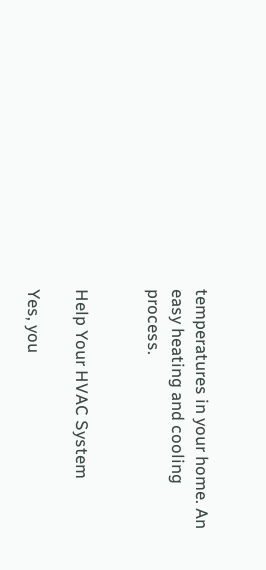temperatures in your home. An easy heating and cooling process.


Help Your HVAC System

Yes, you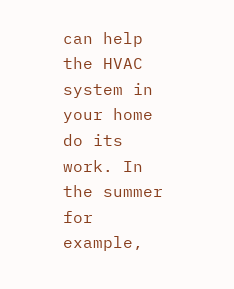can help the HVAC system in your home do its work. In the summer for example,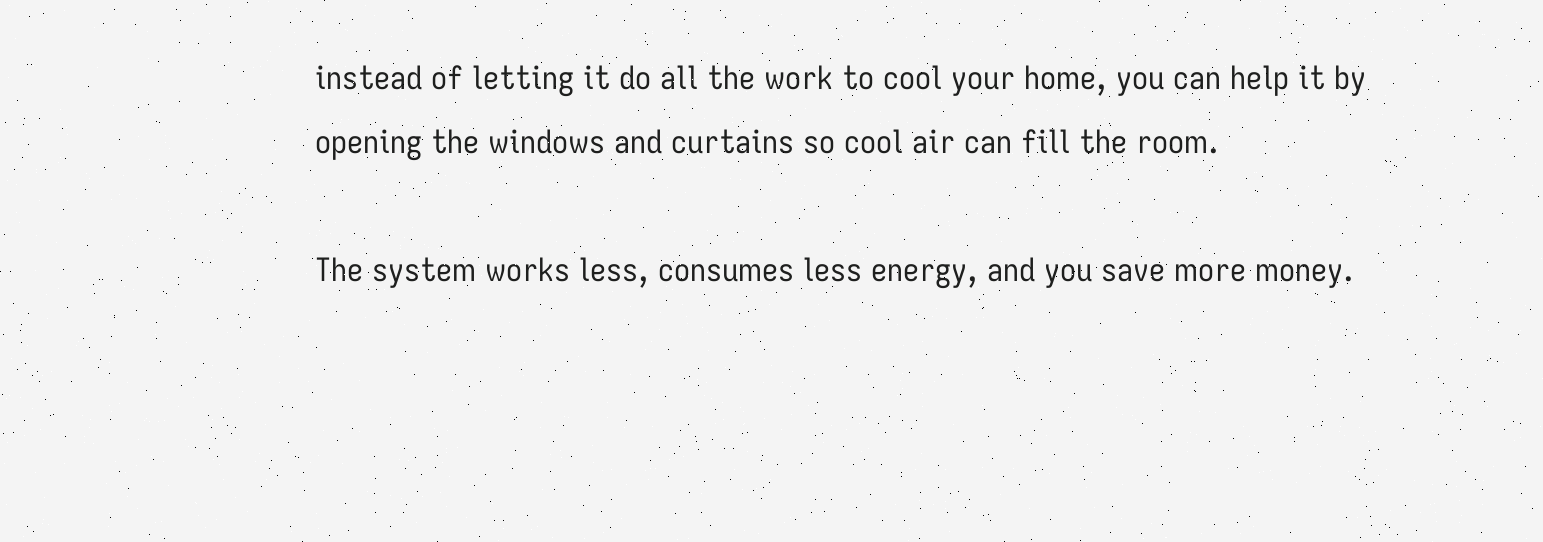instead of letting it do all the work to cool your home, you can help it by opening the windows and curtains so cool air can fill the room.

The system works less, consumes less energy, and you save more money.